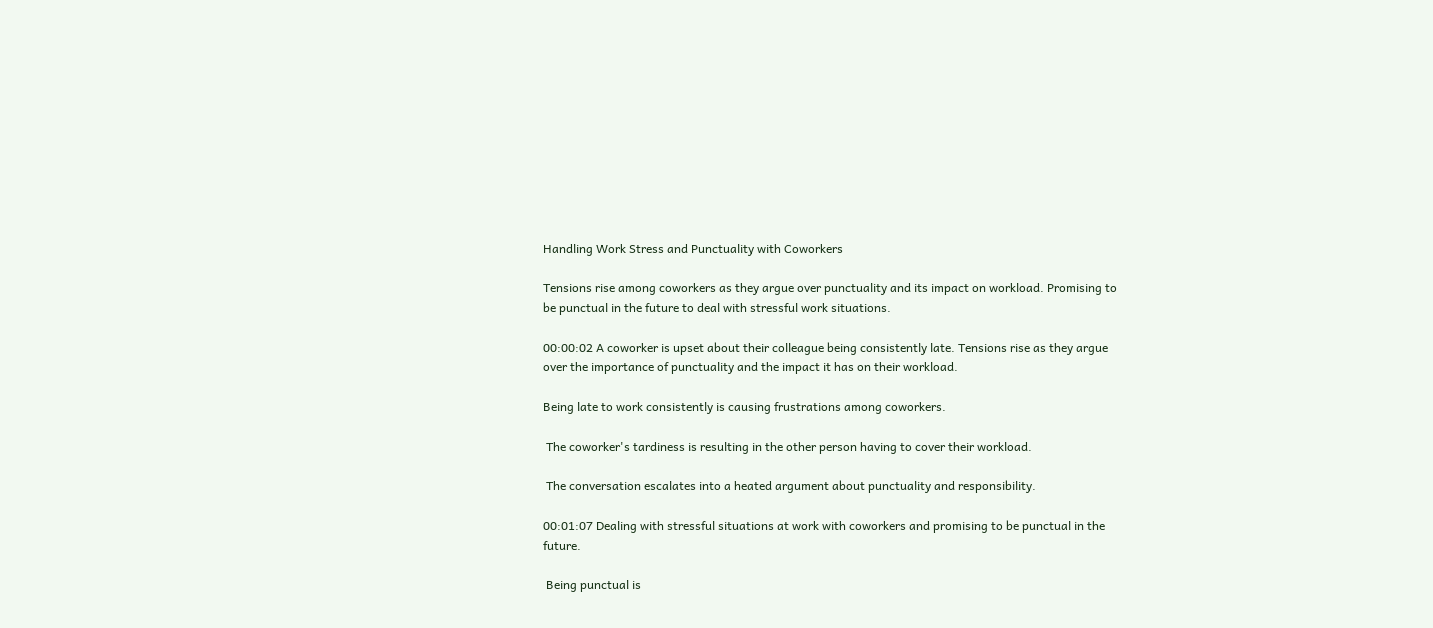Handling Work Stress and Punctuality with Coworkers

Tensions rise among coworkers as they argue over punctuality and its impact on workload. Promising to be punctual in the future to deal with stressful work situations.

00:00:02 A coworker is upset about their colleague being consistently late. Tensions rise as they argue over the importance of punctuality and the impact it has on their workload.

Being late to work consistently is causing frustrations among coworkers.

 The coworker's tardiness is resulting in the other person having to cover their workload.

 The conversation escalates into a heated argument about punctuality and responsibility.

00:01:07 Dealing with stressful situations at work with coworkers and promising to be punctual in the future.

 Being punctual is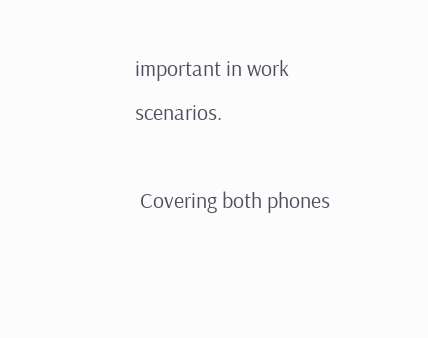important in work scenarios.

 Covering both phones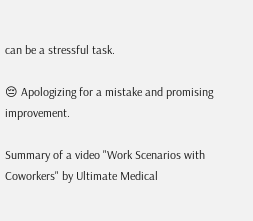can be a stressful task.

😔 Apologizing for a mistake and promising improvement.

Summary of a video "Work Scenarios with Coworkers" by Ultimate Medical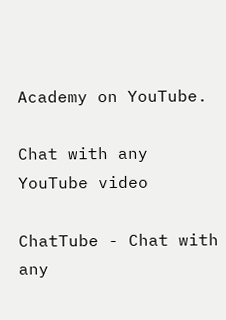Academy on YouTube.

Chat with any YouTube video

ChatTube - Chat with any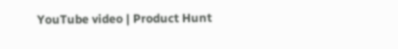YouTube video | Product Hunt